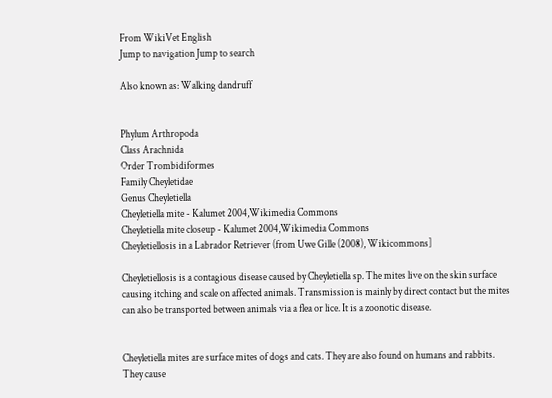From WikiVet English
Jump to navigation Jump to search

Also known as: Walking dandruff


Phylum Arthropoda
Class Arachnida
Order Trombidiformes
Family Cheyletidae
Genus Cheyletiella
Cheyletiella mite - Kalumet 2004,Wikimedia Commons
Cheyletiella mite closeup - Kalumet 2004,Wikimedia Commons
Cheyletiellosis in a Labrador Retriever (from Uwe Gille (2008), Wikicommons]

Cheyletiellosis is a contagious disease caused by Cheyletiella sp. The mites live on the skin surface causing itching and scale on affected animals. Transmission is mainly by direct contact but the mites can also be transported between animals via a flea or lice. It is a zoonotic disease.


Cheyletiella mites are surface mites of dogs and cats. They are also found on humans and rabbits. They cause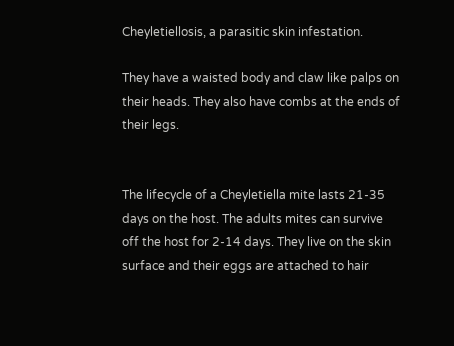Cheyletiellosis, a parasitic skin infestation.

They have a waisted body and claw like palps on their heads. They also have combs at the ends of their legs.


The lifecycle of a Cheyletiella mite lasts 21-35 days on the host. The adults mites can survive off the host for 2-14 days. They live on the skin surface and their eggs are attached to hair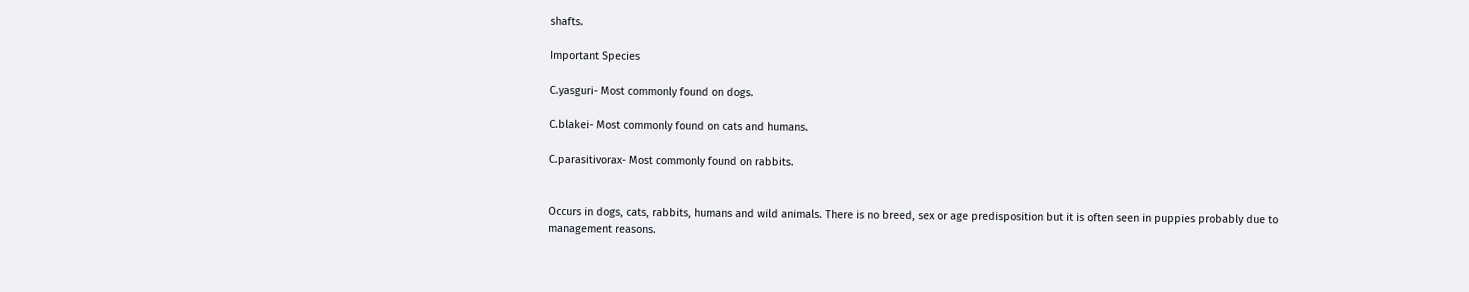shafts.

Important Species

C.yasguri- Most commonly found on dogs.

C.blakei- Most commonly found on cats and humans.

C.parasitivorax- Most commonly found on rabbits.


Occurs in dogs, cats, rabbits, humans and wild animals. There is no breed, sex or age predisposition but it is often seen in puppies probably due to management reasons.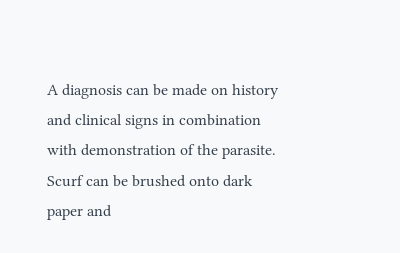A diagnosis can be made on history and clinical signs in combination with demonstration of the parasite. Scurf can be brushed onto dark paper and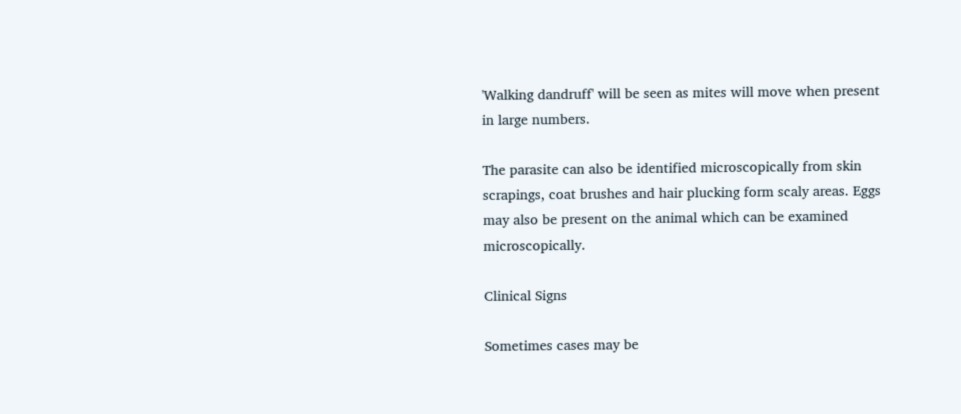'Walking dandruff' will be seen as mites will move when present in large numbers.

The parasite can also be identified microscopically from skin scrapings, coat brushes and hair plucking form scaly areas. Eggs may also be present on the animal which can be examined microscopically.

Clinical Signs

Sometimes cases may be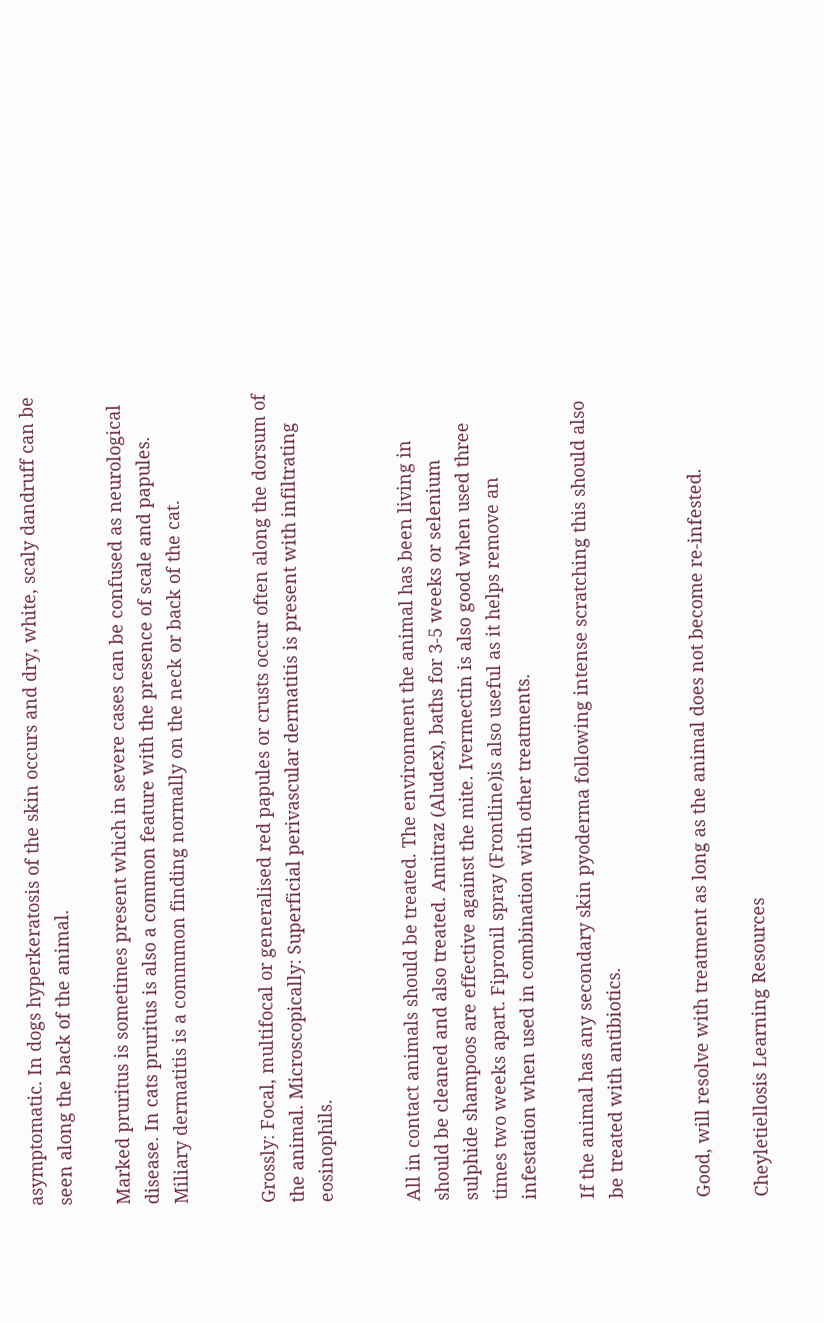asymptomatic. In dogs hyperkeratosis of the skin occurs and dry, white, scaly dandruff can be seen along the back of the animal.

Marked pruritus is sometimes present which in severe cases can be confused as neurological disease. In cats pruritus is also a common feature with the presence of scale and papules. Miliary dermatitis is a commmon finding normally on the neck or back of the cat.


Grossly: Focal, multifocal or generalised red papules or crusts occur often along the dorsum of the animal. Microscopically: Superficial perivascular dermatitis is present with infiltrating eosinophils.


All in contact animals should be treated. The environment the animal has been living in should be cleaned and also treated. Amitraz (Aludex), baths for 3-5 weeks or selenium sulphide shampoos are effective against the mite. Ivermectin is also good when used three times two weeks apart. Fipronil spray (Frontline)is also useful as it helps remove an infestation when used in combination with other treatments.

If the animal has any secondary skin pyoderma following intense scratching this should also be treated with antibiotics.


Good, will resolve with treatment as long as the animal does not become re-infested.

Cheyletiellosis Learning Resources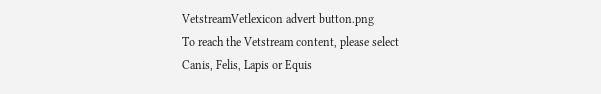VetstreamVetlexicon advert button.png
To reach the Vetstream content, please select
Canis, Felis, Lapis or Equis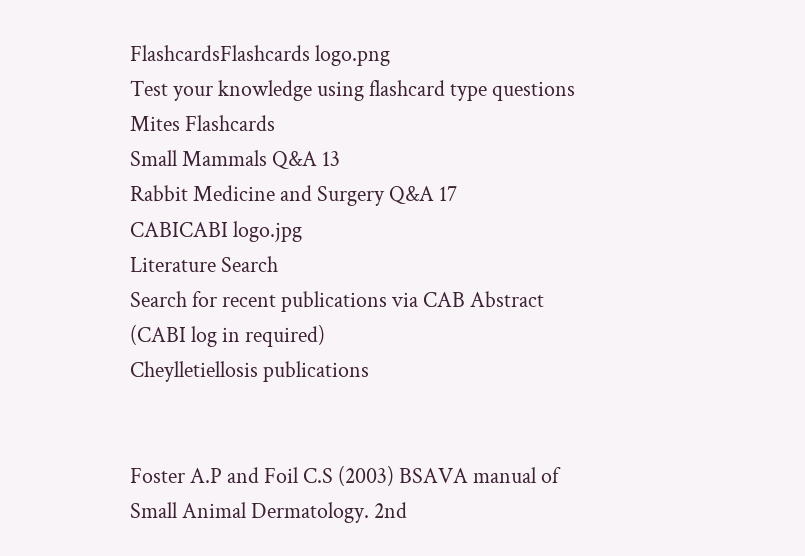FlashcardsFlashcards logo.png
Test your knowledge using flashcard type questions
Mites Flashcards
Small Mammals Q&A 13
Rabbit Medicine and Surgery Q&A 17
CABICABI logo.jpg
Literature Search
Search for recent publications via CAB Abstract
(CABI log in required)
Cheylletiellosis publications


Foster A.P and Foil C.S (2003) BSAVA manual of Small Animal Dermatology. 2nd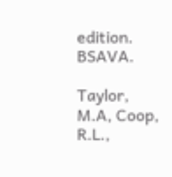edition. BSAVA.

Taylor, M.A, Coop, R.L.,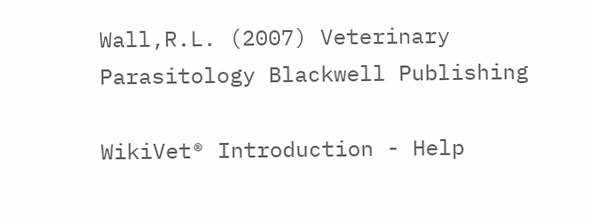Wall,R.L. (2007) Veterinary Parasitology Blackwell Publishing

WikiVet® Introduction - Help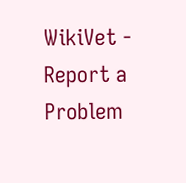WikiVet - Report a Problem